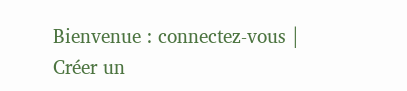Bienvenue : connectez-vous | Créer un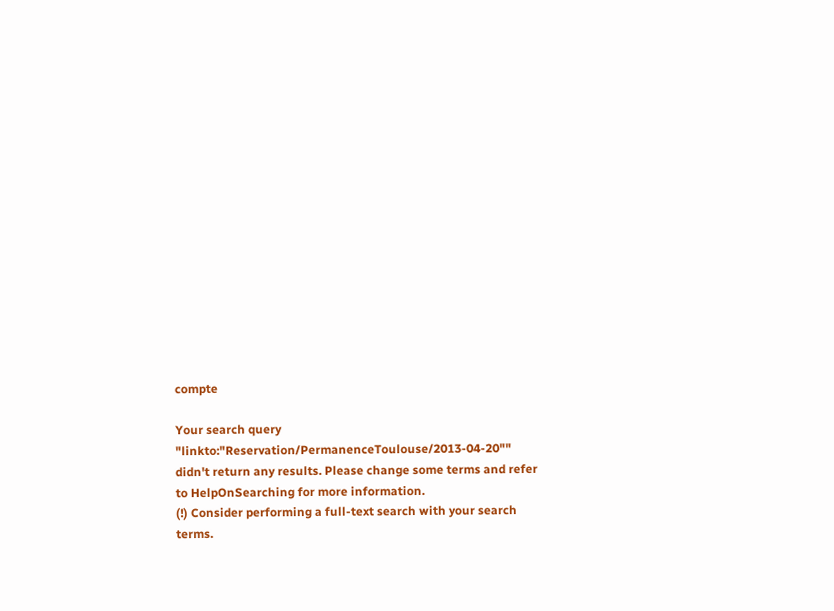compte

Your search query "linkto:"Reservation/PermanenceToulouse/2013-04-20"" didn't return any results. Please change some terms and refer to HelpOnSearching for more information.
(!) Consider performing a full-text search with your search terms.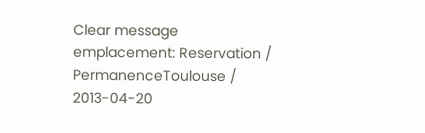Clear message
emplacement: Reservation / PermanenceToulouse / 2013-04-20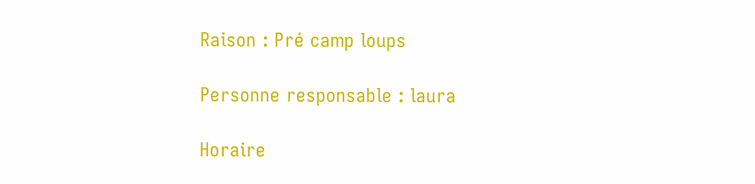Raison : Pré camp loups

Personne responsable : laura

Horaire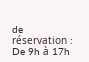de réservation : De 9h à 17h